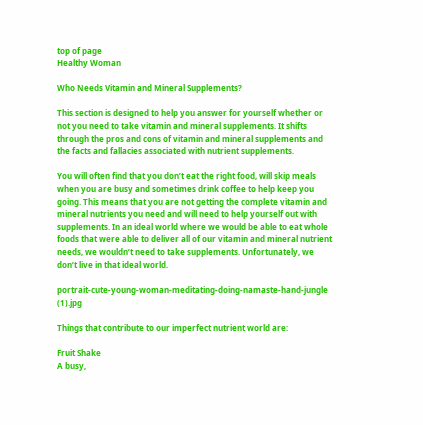top of page
Healthy Woman

Who Needs Vitamin and Mineral Supplements?

This section is designed to help you answer for yourself whether or not you need to take vitamin and mineral supplements. It shifts through the pros and cons of vitamin and mineral supplements and the facts and fallacies associated with nutrient supplements.

You will often find that you don’t eat the right food, will skip meals when you are busy and sometimes drink coffee to help keep you going. This means that you are not getting the complete vitamin and mineral nutrients you need and will need to help yourself out with supplements. In an ideal world where we would be able to eat whole foods that were able to deliver all of our vitamin and mineral nutrient needs, we wouldn’t need to take supplements. Unfortunately, we don’t live in that ideal world.

portrait-cute-young-woman-meditating-doing-namaste-hand-jungle (1).jpg

Things that contribute to our imperfect nutrient world are:

Fruit Shake
A busy,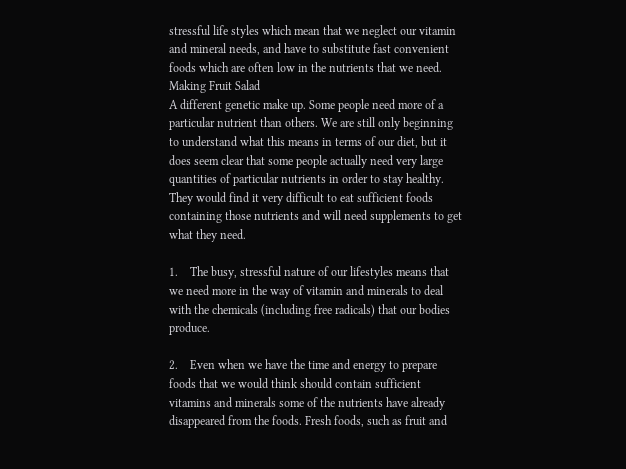stressful life styles which mean that we neglect our vitamin and mineral needs, and have to substitute fast convenient foods which are often low in the nutrients that we need.
Making Fruit Salad
A different genetic make up. Some people need more of a particular nutrient than others. We are still only beginning to understand what this means in terms of our diet, but it does seem clear that some people actually need very large quantities of particular nutrients in order to stay healthy. They would find it very difficult to eat sufficient foods containing those nutrients and will need supplements to get what they need.

1.    The busy, stressful nature of our lifestyles means that we need more in the way of vitamin and minerals to deal with the chemicals (including free radicals) that our bodies produce.

2.    Even when we have the time and energy to prepare foods that we would think should contain sufficient vitamins and minerals some of the nutrients have already disappeared from the foods. Fresh foods, such as fruit and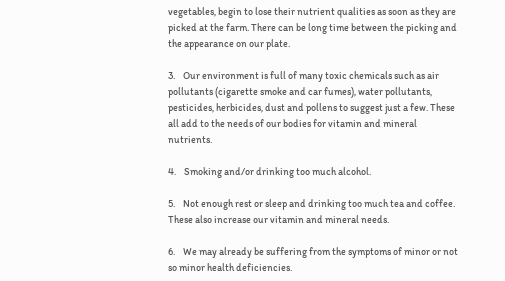vegetables, begin to lose their nutrient qualities as soon as they are picked at the farm. There can be long time between the picking and the appearance on our plate.

3.    Our environment is full of many toxic chemicals such as air pollutants (cigarette smoke and car fumes), water pollutants, pesticides, herbicides, dust and pollens to suggest just a few. These all add to the needs of our bodies for vitamin and mineral nutrients.

4.    Smoking and/or drinking too much alcohol.

5.    Not enough rest or sleep and drinking too much tea and coffee. These also increase our vitamin and mineral needs.

6.    We may already be suffering from the symptoms of minor or not so minor health deficiencies.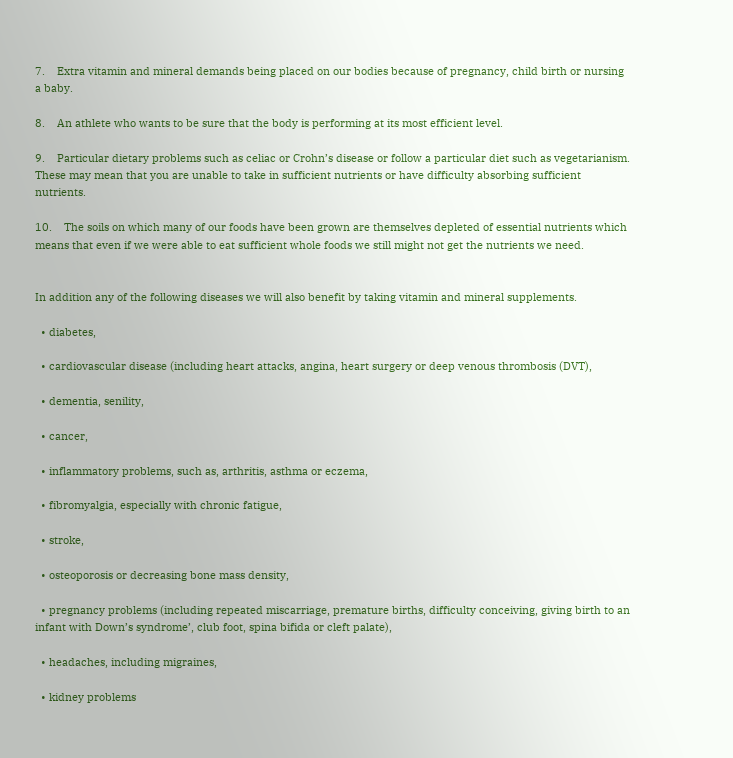7.    Extra vitamin and mineral demands being placed on our bodies because of pregnancy, child birth or nursing a baby.

8.    An athlete who wants to be sure that the body is performing at its most efficient level.

9.    Particular dietary problems such as celiac or Crohn’s disease or follow a particular diet such as vegetarianism. These may mean that you are unable to take in sufficient nutrients or have difficulty absorbing sufficient nutrients.

10.    The soils on which many of our foods have been grown are themselves depleted of essential nutrients which means that even if we were able to eat sufficient whole foods we still might not get the nutrients we need.


In addition any of the following diseases we will also benefit by taking vitamin and mineral supplements.

  • diabetes,

  • cardiovascular disease (including heart attacks, angina, heart surgery or deep venous thrombosis (DVT),

  • dementia, senility,

  • cancer,

  • inflammatory problems, such as, arthritis, asthma or eczema,

  • fibromyalgia, especially with chronic fatigue,

  • stroke,

  • osteoporosis or decreasing bone mass density,

  • pregnancy problems (including repeated miscarriage, premature births, difficulty conceiving, giving birth to an infant with Down’s syndrome’, club foot, spina bifida or cleft palate),

  • headaches, including migraines,

  • kidney problems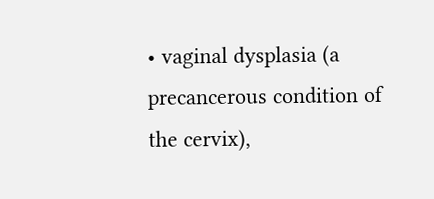• vaginal dysplasia (a precancerous condition of the cervix),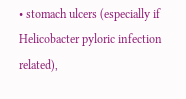• stomach ulcers (especially if Helicobacter pyloric infection related),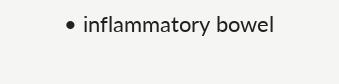• inflammatory bowel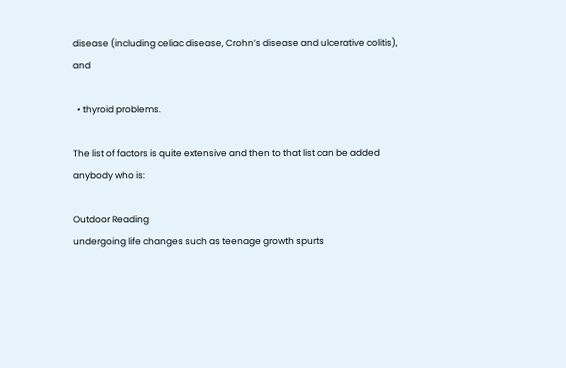disease (including celiac disease, Crohn’s disease and ulcerative colitis), and

  • thyroid problems.

The list of factors is quite extensive and then to that list can be added anybody who is:

Outdoor Reading
undergoing life changes such as teenage growth spurts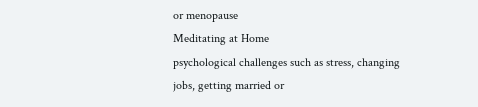or menopause
Meditating at Home
psychological challenges such as stress, changing jobs, getting married or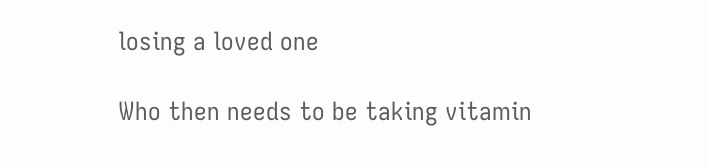losing a loved one

Who then needs to be taking vitamin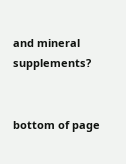and mineral supplements?


bottom of page